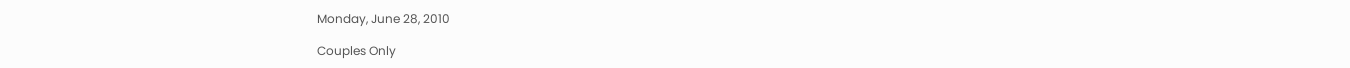Monday, June 28, 2010

Couples Only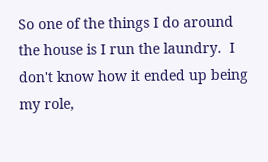So one of the things I do around the house is I run the laundry.  I don't know how it ended up being my role,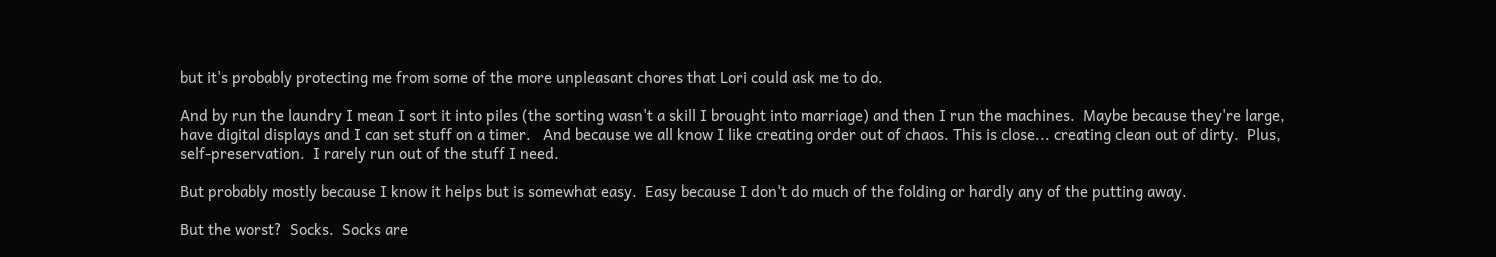but it's probably protecting me from some of the more unpleasant chores that Lori could ask me to do.

And by run the laundry I mean I sort it into piles (the sorting wasn't a skill I brought into marriage) and then I run the machines.  Maybe because they're large, have digital displays and I can set stuff on a timer.   And because we all know I like creating order out of chaos. This is close... creating clean out of dirty.  Plus, self-preservation.  I rarely run out of the stuff I need.

But probably mostly because I know it helps but is somewhat easy.  Easy because I don't do much of the folding or hardly any of the putting away.

But the worst?  Socks.  Socks are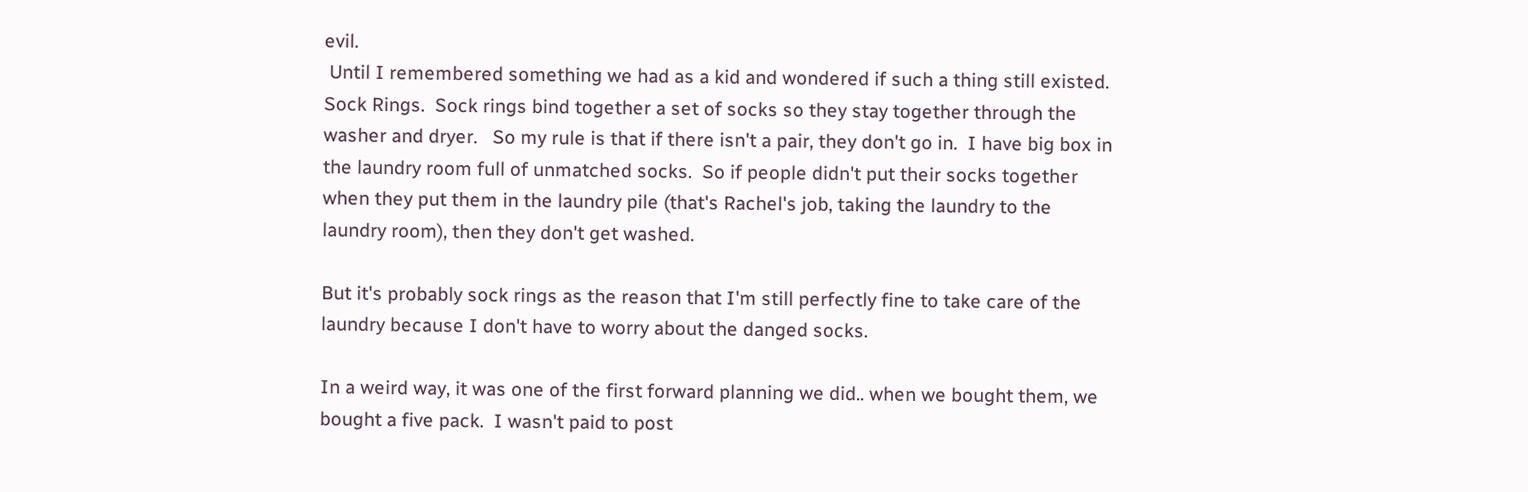evil.
 Until I remembered something we had as a kid and wondered if such a thing still existed.  Sock Rings.  Sock rings bind together a set of socks so they stay together through the washer and dryer.   So my rule is that if there isn't a pair, they don't go in.  I have big box in the laundry room full of unmatched socks.  So if people didn't put their socks together when they put them in the laundry pile (that's Rachel's job, taking the laundry to the laundry room), then they don't get washed.

But it's probably sock rings as the reason that I'm still perfectly fine to take care of the laundry because I don't have to worry about the danged socks.

In a weird way, it was one of the first forward planning we did.. when we bought them, we bought a five pack.  I wasn't paid to post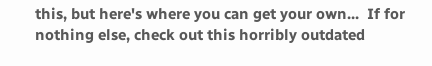this, but here's where you can get your own...  If for nothing else, check out this horribly outdated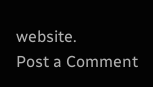website.
Post a Comment